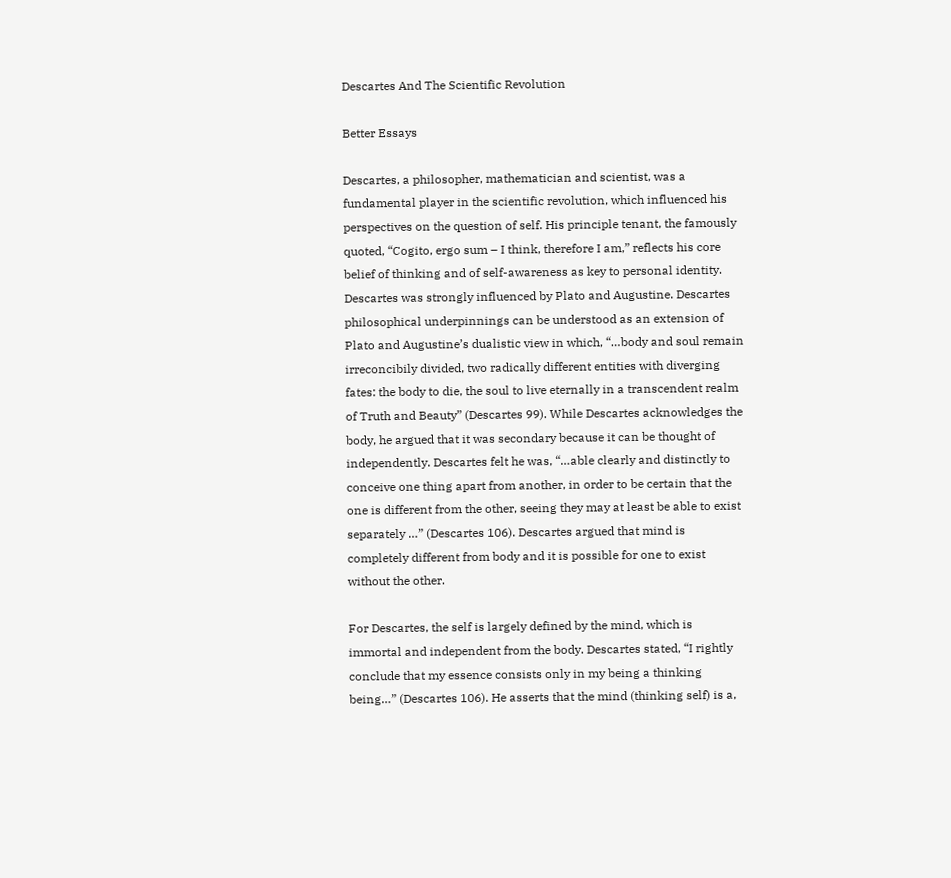Descartes And The Scientific Revolution

Better Essays

Descartes, a philosopher, mathematician and scientist, was a fundamental player in the scientific revolution, which influenced his perspectives on the question of self. His principle tenant, the famously quoted, “Cogito, ergo sum – I think, therefore I am,” reflects his core belief of thinking and of self-awareness as key to personal identity. Descartes was strongly influenced by Plato and Augustine. Descartes philosophical underpinnings can be understood as an extension of Plato and Augustine’s dualistic view in which, “…body and soul remain irreconcibily divided, two radically different entities with diverging fates: the body to die, the soul to live eternally in a transcendent realm of Truth and Beauty” (Descartes 99). While Descartes acknowledges the body, he argued that it was secondary because it can be thought of independently. Descartes felt he was, “…able clearly and distinctly to conceive one thing apart from another, in order to be certain that the one is different from the other, seeing they may at least be able to exist separately …” (Descartes 106). Descartes argued that mind is completely different from body and it is possible for one to exist without the other.

For Descartes, the self is largely defined by the mind, which is immortal and independent from the body. Descartes stated, “I rightly conclude that my essence consists only in my being a thinking being…” (Descartes 106). He asserts that the mind (thinking self) is a,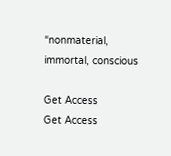“nonmaterial, immortal, conscious

Get Access
Get Access